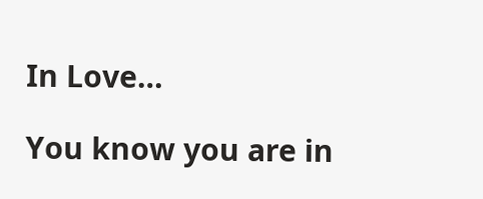In Love…

You know you are in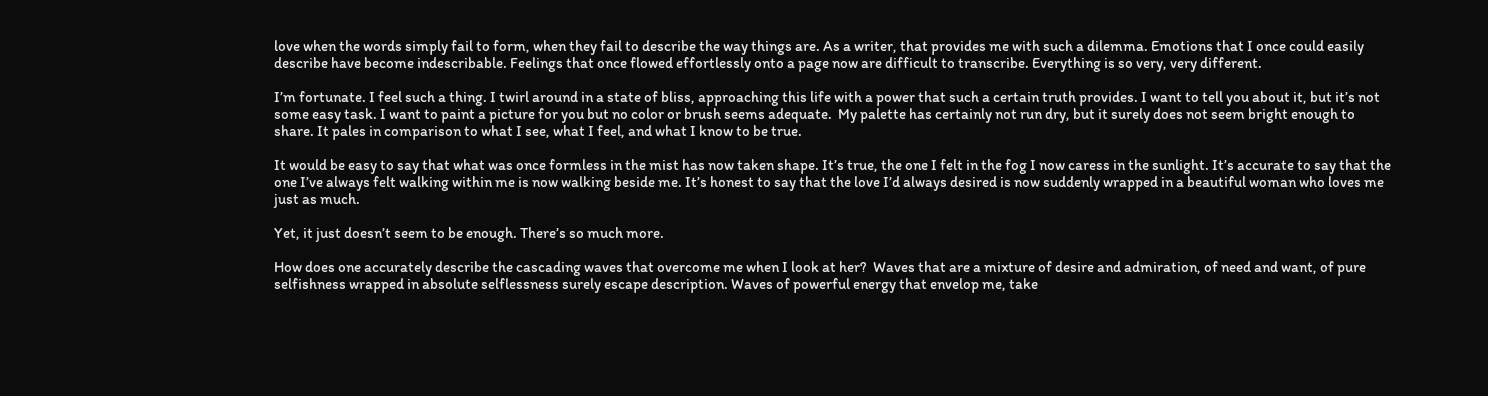love when the words simply fail to form, when they fail to describe the way things are. As a writer, that provides me with such a dilemma. Emotions that I once could easily describe have become indescribable. Feelings that once flowed effortlessly onto a page now are difficult to transcribe. Everything is so very, very different.

I’m fortunate. I feel such a thing. I twirl around in a state of bliss, approaching this life with a power that such a certain truth provides. I want to tell you about it, but it’s not some easy task. I want to paint a picture for you but no color or brush seems adequate.  My palette has certainly not run dry, but it surely does not seem bright enough to share. It pales in comparison to what I see, what I feel, and what I know to be true.

It would be easy to say that what was once formless in the mist has now taken shape. It’s true, the one I felt in the fog I now caress in the sunlight. It’s accurate to say that the one I’ve always felt walking within me is now walking beside me. It’s honest to say that the love I’d always desired is now suddenly wrapped in a beautiful woman who loves me just as much.

Yet, it just doesn’t seem to be enough. There’s so much more.

How does one accurately describe the cascading waves that overcome me when I look at her?  Waves that are a mixture of desire and admiration, of need and want, of pure selfishness wrapped in absolute selflessness surely escape description. Waves of powerful energy that envelop me, take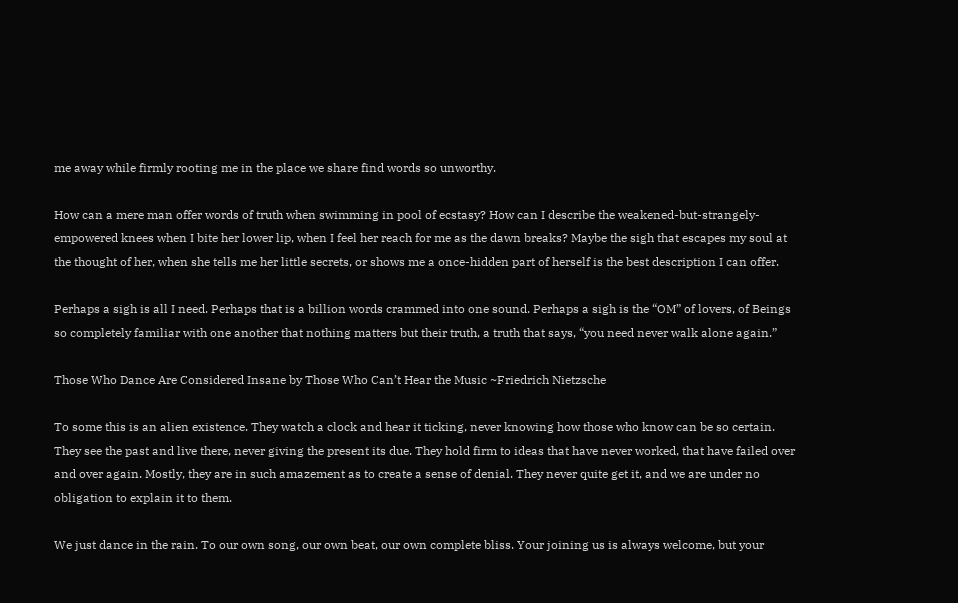me away while firmly rooting me in the place we share find words so unworthy.

How can a mere man offer words of truth when swimming in pool of ecstasy? How can I describe the weakened-but-strangely-empowered knees when I bite her lower lip, when I feel her reach for me as the dawn breaks? Maybe the sigh that escapes my soul at the thought of her, when she tells me her little secrets, or shows me a once-hidden part of herself is the best description I can offer.

Perhaps a sigh is all I need. Perhaps that is a billion words crammed into one sound. Perhaps a sigh is the “OM” of lovers, of Beings so completely familiar with one another that nothing matters but their truth, a truth that says, “you need never walk alone again.”

Those Who Dance Are Considered Insane by Those Who Can’t Hear the Music ~Friedrich Nietzsche

To some this is an alien existence. They watch a clock and hear it ticking, never knowing how those who know can be so certain. They see the past and live there, never giving the present its due. They hold firm to ideas that have never worked, that have failed over and over again. Mostly, they are in such amazement as to create a sense of denial. They never quite get it, and we are under no obligation to explain it to them.

We just dance in the rain. To our own song, our own beat, our own complete bliss. Your joining us is always welcome, but your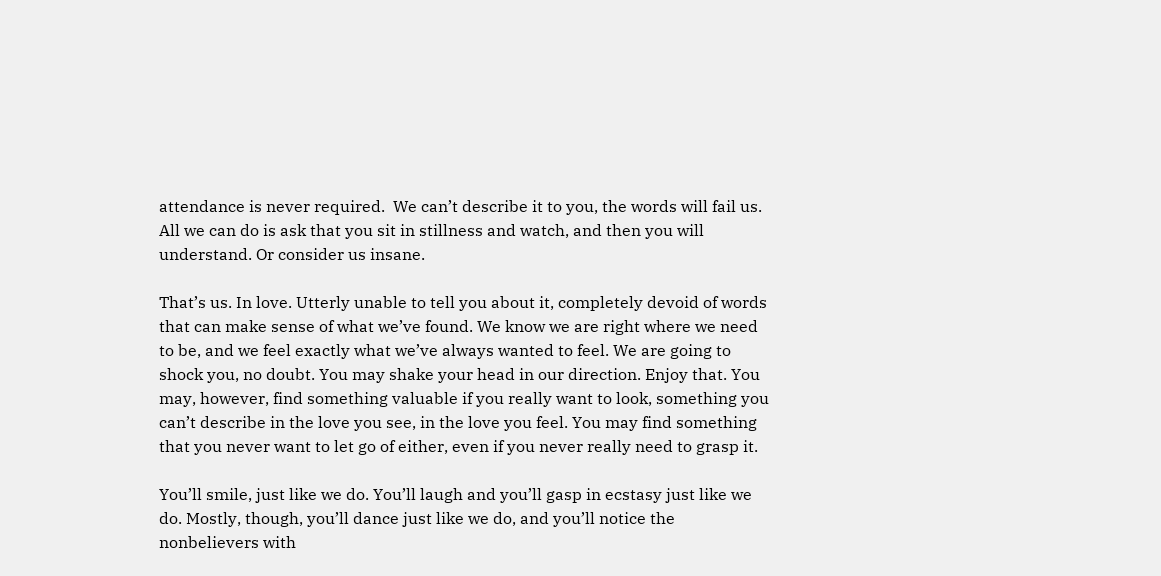attendance is never required.  We can’t describe it to you, the words will fail us. All we can do is ask that you sit in stillness and watch, and then you will understand. Or consider us insane.

That’s us. In love. Utterly unable to tell you about it, completely devoid of words that can make sense of what we’ve found. We know we are right where we need to be, and we feel exactly what we’ve always wanted to feel. We are going to shock you, no doubt. You may shake your head in our direction. Enjoy that. You may, however, find something valuable if you really want to look, something you can’t describe in the love you see, in the love you feel. You may find something that you never want to let go of either, even if you never really need to grasp it.

You’ll smile, just like we do. You’ll laugh and you’ll gasp in ecstasy just like we do. Mostly, though, you’ll dance just like we do, and you’ll notice the nonbelievers with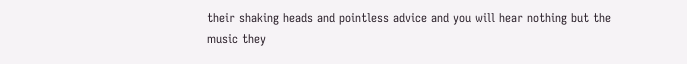their shaking heads and pointless advice and you will hear nothing but the music they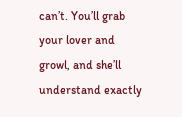can’t. You’ll grab your lover and growl, and she’ll understand exactly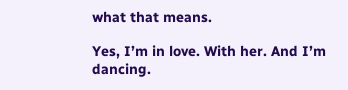what that means.

Yes, I’m in love. With her. And I’m dancing.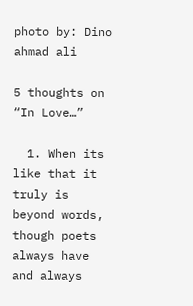photo by: Dino ahmad ali

5 thoughts on “In Love…”

  1. When its like that it truly is beyond words, though poets always have and always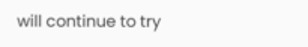will continue to try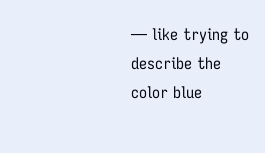— like trying to describe the color blue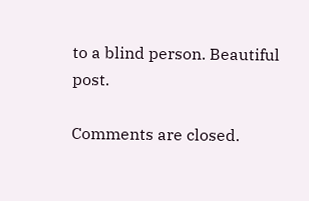to a blind person. Beautiful post.

Comments are closed.